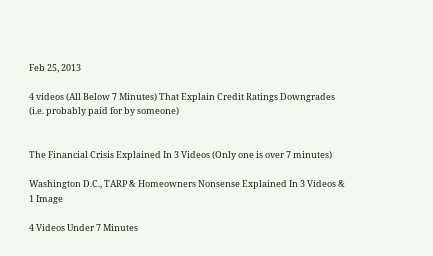Feb 25, 2013

4 videos (All Below 7 Minutes) That Explain Credit Ratings Downgrades (i.e. probably paid for by someone)


The Financial Crisis Explained In 3 Videos (Only one is over 7 minutes)

Washington D.C., TARP & Homeowners Nonsense Explained In 3 Videos & 1 Image

4 Videos Under 7 Minutes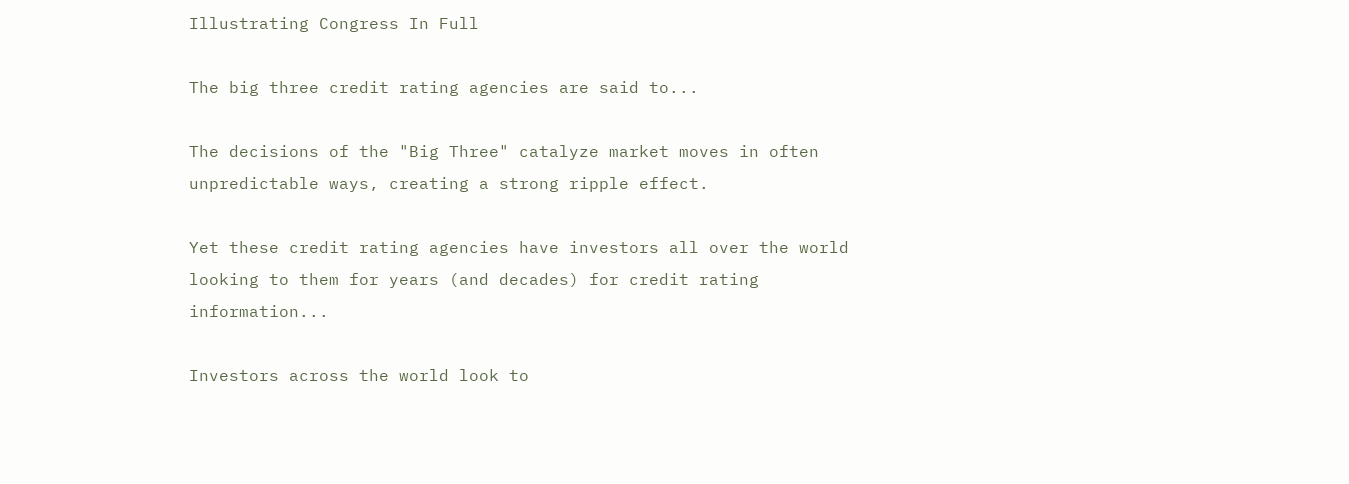Illustrating Congress In Full

The big three credit rating agencies are said to...

The decisions of the "Big Three" catalyze market moves in often unpredictable ways, creating a strong ripple effect.

Yet these credit rating agencies have investors all over the world looking to them for years (and decades) for credit rating information...

Investors across the world look to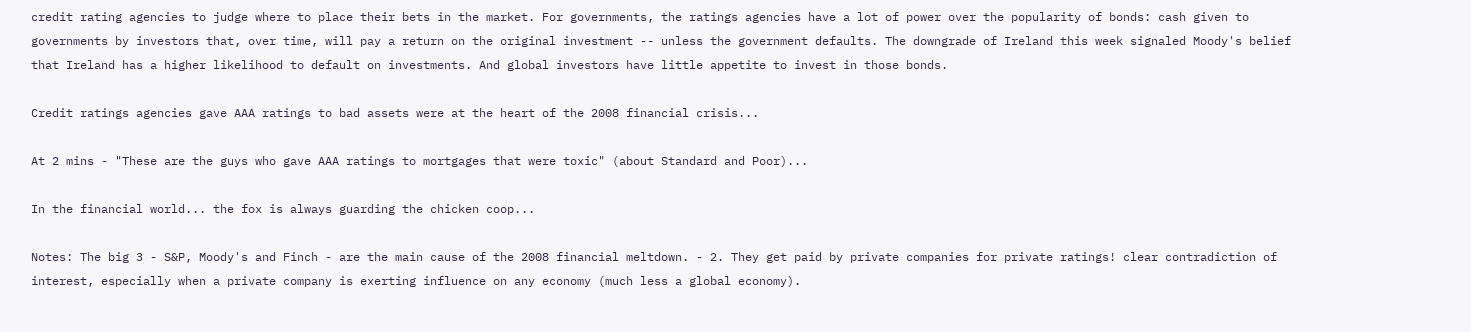credit rating agencies to judge where to place their bets in the market. For governments, the ratings agencies have a lot of power over the popularity of bonds: cash given to governments by investors that, over time, will pay a return on the original investment -- unless the government defaults. The downgrade of Ireland this week signaled Moody's belief that Ireland has a higher likelihood to default on investments. And global investors have little appetite to invest in those bonds.

Credit ratings agencies gave AAA ratings to bad assets were at the heart of the 2008 financial crisis...

At 2 mins - "These are the guys who gave AAA ratings to mortgages that were toxic" (about Standard and Poor)...

In the financial world... the fox is always guarding the chicken coop...

Notes: The big 3 - S&P, Moody's and Finch - are the main cause of the 2008 financial meltdown. - 2. They get paid by private companies for private ratings! clear contradiction of interest, especially when a private company is exerting influence on any economy (much less a global economy).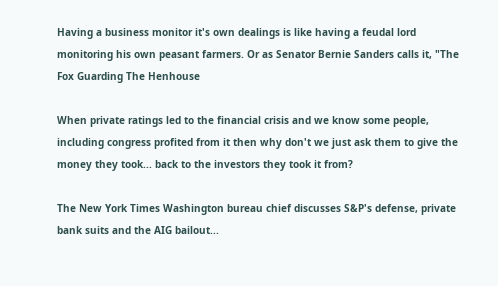Having a business monitor it's own dealings is like having a feudal lord monitoring his own peasant farmers. Or as Senator Bernie Sanders calls it, "The Fox Guarding The Henhouse

When private ratings led to the financial crisis and we know some people, including congress profited from it then why don't we just ask them to give the money they took... back to the investors they took it from?

The New York Times Washington bureau chief discusses S&P's defense, private bank suits and the AIG bailout...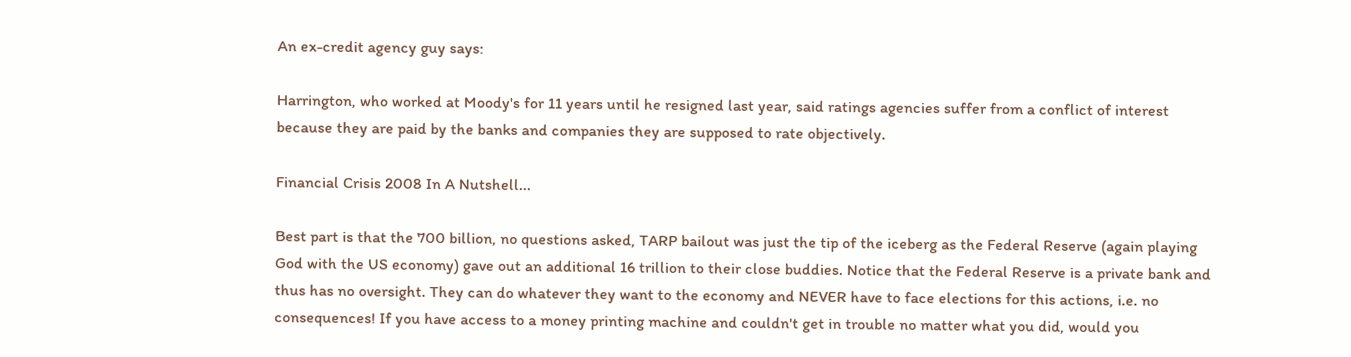An ex-credit agency guy says:

Harrington, who worked at Moody's for 11 years until he resigned last year, said ratings agencies suffer from a conflict of interest because they are paid by the banks and companies they are supposed to rate objectively.

Financial Crisis 2008 In A Nutshell...

Best part is that the 700 billion, no questions asked, TARP bailout was just the tip of the iceberg as the Federal Reserve (again playing God with the US economy) gave out an additional 16 trillion to their close buddies. Notice that the Federal Reserve is a private bank and thus has no oversight. They can do whatever they want to the economy and NEVER have to face elections for this actions, i.e. no consequences! If you have access to a money printing machine and couldn't get in trouble no matter what you did, would you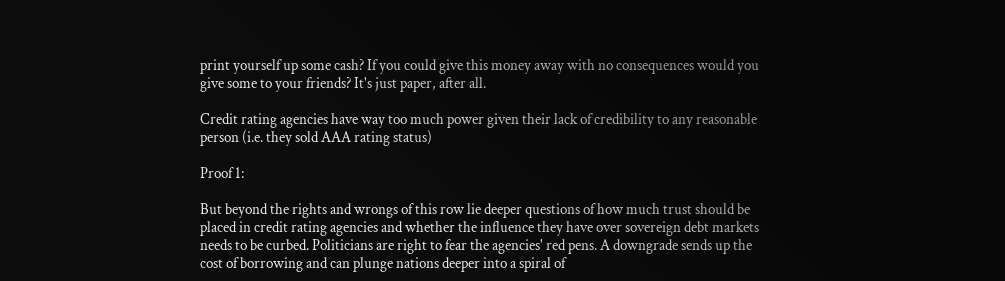print yourself up some cash? If you could give this money away with no consequences would you give some to your friends? It's just paper, after all.

Credit rating agencies have way too much power given their lack of credibility to any reasonable person (i.e. they sold AAA rating status)

Proof 1:

But beyond the rights and wrongs of this row lie deeper questions of how much trust should be placed in credit rating agencies and whether the influence they have over sovereign debt markets needs to be curbed. Politicians are right to fear the agencies' red pens. A downgrade sends up the cost of borrowing and can plunge nations deeper into a spiral of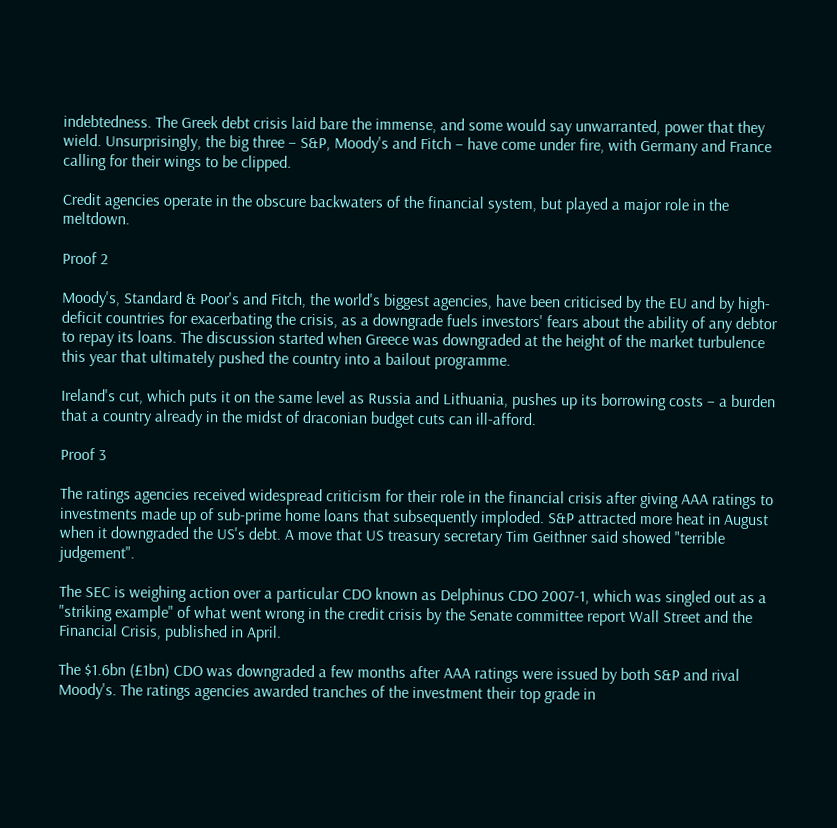indebtedness. The Greek debt crisis laid bare the immense, and some would say unwarranted, power that they wield. Unsurprisingly, the big three – S&P, Moody's and Fitch – have come under fire, with Germany and France calling for their wings to be clipped.

Credit agencies operate in the obscure backwaters of the financial system, but played a major role in the meltdown.

Proof 2

Moody's, Standard & Poor's and Fitch, the world's biggest agencies, have been criticised by the EU and by high-deficit countries for exacerbating the crisis, as a downgrade fuels investors' fears about the ability of any debtor to repay its loans. The discussion started when Greece was downgraded at the height of the market turbulence this year that ultimately pushed the country into a bailout programme.

Ireland's cut, which puts it on the same level as Russia and Lithuania, pushes up its borrowing costs – a burden that a country already in the midst of draconian budget cuts can ill-afford.

Proof 3

The ratings agencies received widespread criticism for their role in the financial crisis after giving AAA ratings to investments made up of sub-prime home loans that subsequently imploded. S&P attracted more heat in August when it downgraded the US's debt. A move that US treasury secretary Tim Geithner said showed "terrible judgement".

The SEC is weighing action over a particular CDO known as Delphinus CDO 2007-1, which was singled out as a "striking example" of what went wrong in the credit crisis by the Senate committee report Wall Street and the Financial Crisis, published in April.

The $1.6bn (£1bn) CDO was downgraded a few months after AAA ratings were issued by both S&P and rival Moody's. The ratings agencies awarded tranches of the investment their top grade in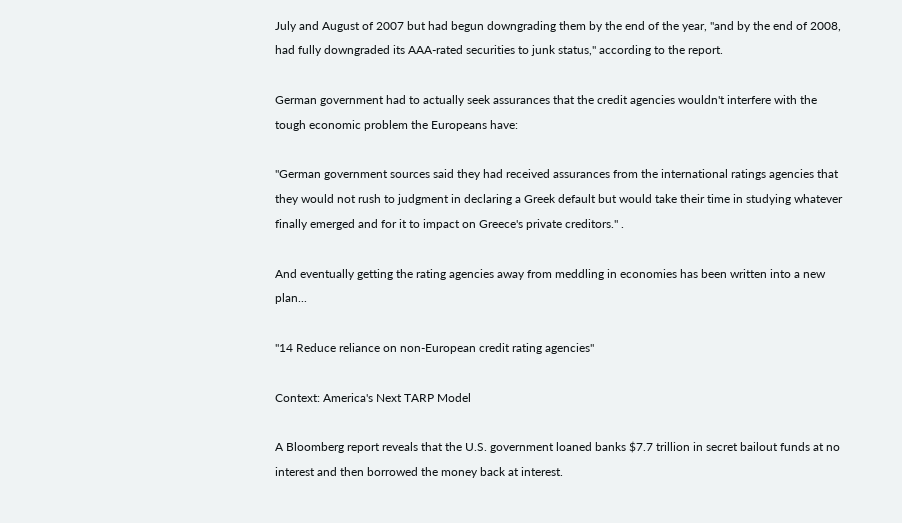July and August of 2007 but had begun downgrading them by the end of the year, "and by the end of 2008, had fully downgraded its AAA-rated securities to junk status," according to the report.

German government had to actually seek assurances that the credit agencies wouldn't interfere with the tough economic problem the Europeans have:

"German government sources said they had received assurances from the international ratings agencies that they would not rush to judgment in declaring a Greek default but would take their time in studying whatever finally emerged and for it to impact on Greece's private creditors." .

And eventually getting the rating agencies away from meddling in economies has been written into a new plan...

"14 Reduce reliance on non-European credit rating agencies"

Context: America's Next TARP Model

A Bloomberg report reveals that the U.S. government loaned banks $7.7 trillion in secret bailout funds at no interest and then borrowed the money back at interest.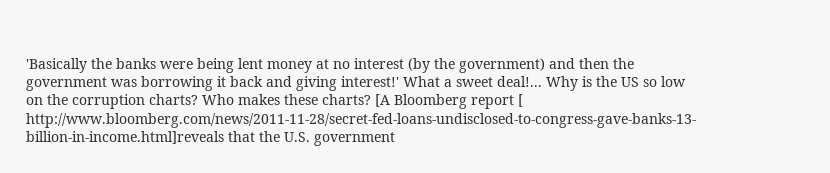'Basically the banks were being lent money at no interest (by the government) and then the government was borrowing it back and giving interest!' What a sweet deal!... Why is the US so low on the corruption charts? Who makes these charts? [A Bloomberg report [ http://www.bloomberg.com/news/2011-11-28/secret-fed-loans-undisclosed-to-congress-gave-banks-13-billion-in-income.html]reveals that the U.S. government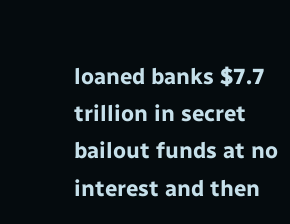loaned banks $7.7 trillion in secret bailout funds at no interest and then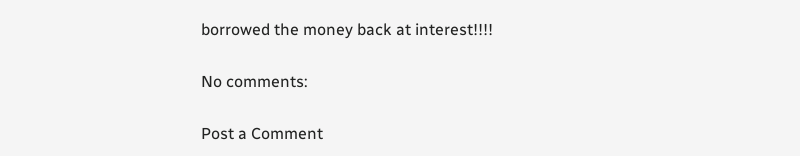borrowed the money back at interest!!!!

No comments:

Post a Comment